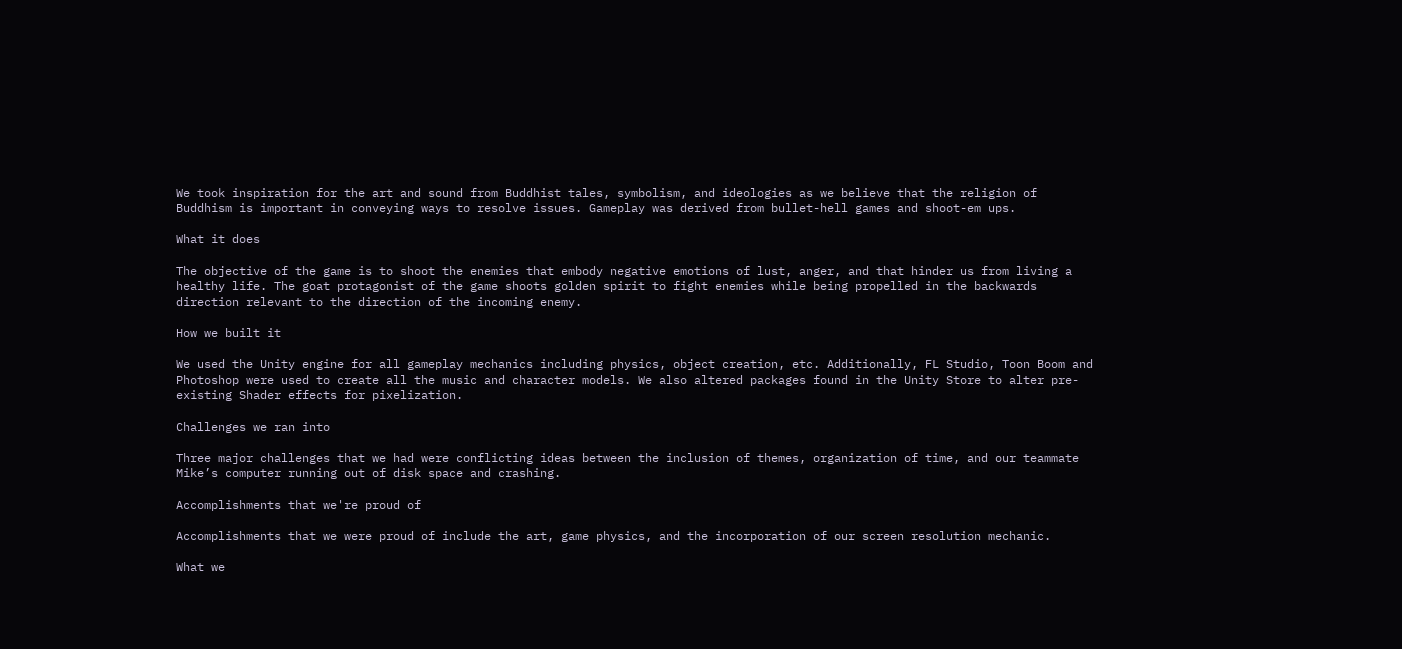We took inspiration for the art and sound from Buddhist tales, symbolism, and ideologies as we believe that the religion of Buddhism is important in conveying ways to resolve issues. Gameplay was derived from bullet-hell games and shoot-em ups.

What it does

The objective of the game is to shoot the enemies that embody negative emotions of lust, anger, and that hinder us from living a healthy life. The goat protagonist of the game shoots golden spirit to fight enemies while being propelled in the backwards direction relevant to the direction of the incoming enemy.

How we built it

We used the Unity engine for all gameplay mechanics including physics, object creation, etc. Additionally, FL Studio, Toon Boom and Photoshop were used to create all the music and character models. We also altered packages found in the Unity Store to alter pre-existing Shader effects for pixelization.

Challenges we ran into

Three major challenges that we had were conflicting ideas between the inclusion of themes, organization of time, and our teammate Mike’s computer running out of disk space and crashing.

Accomplishments that we're proud of

Accomplishments that we were proud of include the art, game physics, and the incorporation of our screen resolution mechanic.

What we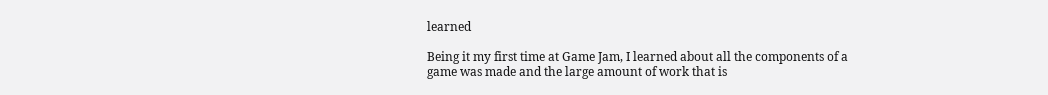learned

Being it my first time at Game Jam, I learned about all the components of a game was made and the large amount of work that is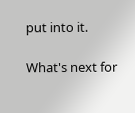put into it.

What's next for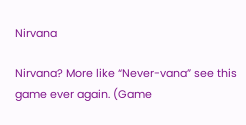Nirvana

Nirvana? More like “Never-vana” see this game ever again. (Game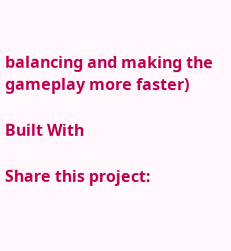balancing and making the gameplay more faster)

Built With

Share this project: